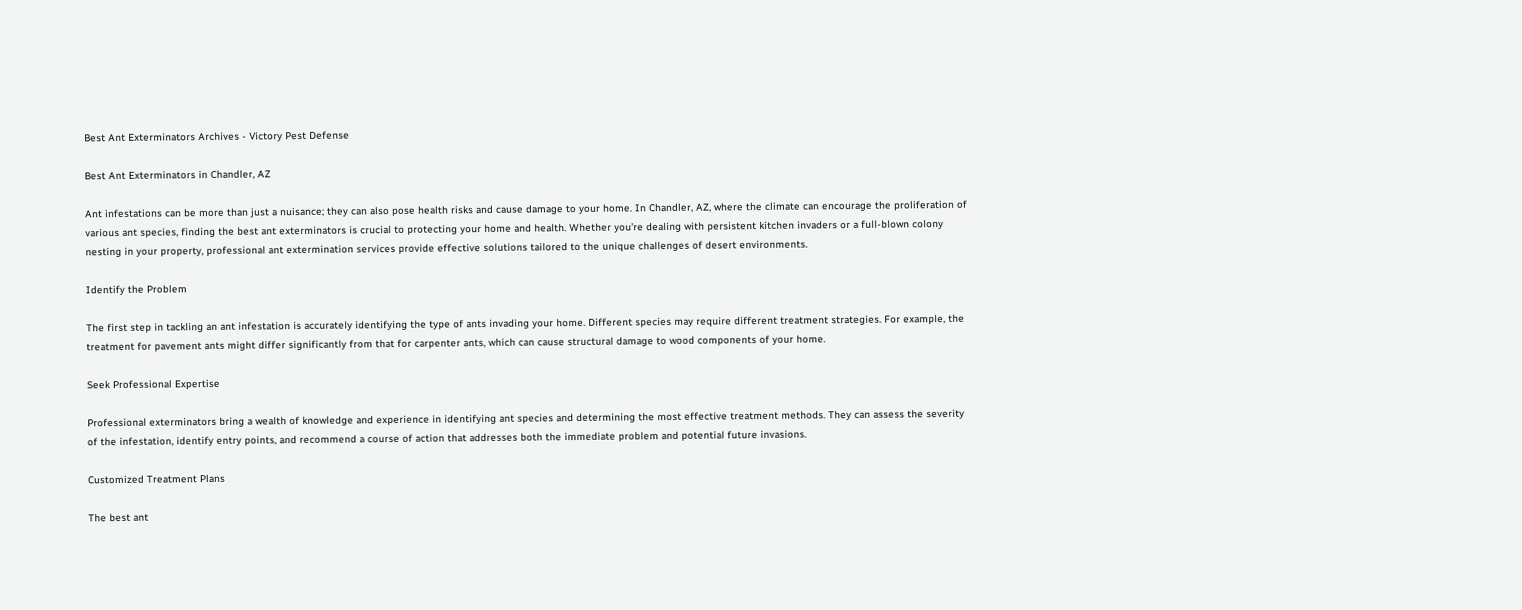Best Ant Exterminators Archives - Victory Pest Defense

Best Ant Exterminators in Chandler, AZ

Ant infestations can be more than just a nuisance; they can also pose health risks and cause damage to your home. In Chandler, AZ, where the climate can encourage the proliferation of various ant species, finding the best ant exterminators is crucial to protecting your home and health. Whether you’re dealing with persistent kitchen invaders or a full-blown colony nesting in your property, professional ant extermination services provide effective solutions tailored to the unique challenges of desert environments.

Identify the Problem

The first step in tackling an ant infestation is accurately identifying the type of ants invading your home. Different species may require different treatment strategies. For example, the treatment for pavement ants might differ significantly from that for carpenter ants, which can cause structural damage to wood components of your home.

Seek Professional Expertise

Professional exterminators bring a wealth of knowledge and experience in identifying ant species and determining the most effective treatment methods. They can assess the severity of the infestation, identify entry points, and recommend a course of action that addresses both the immediate problem and potential future invasions.

Customized Treatment Plans

The best ant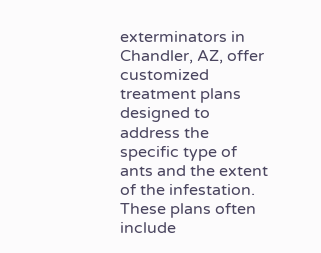exterminators in Chandler, AZ, offer customized treatment plans designed to address the specific type of ants and the extent of the infestation. These plans often include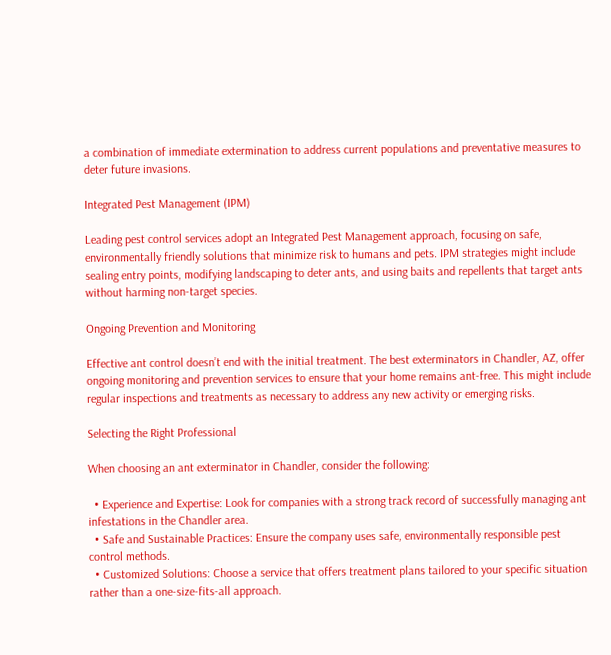a combination of immediate extermination to address current populations and preventative measures to deter future invasions.

Integrated Pest Management (IPM)

Leading pest control services adopt an Integrated Pest Management approach, focusing on safe, environmentally friendly solutions that minimize risk to humans and pets. IPM strategies might include sealing entry points, modifying landscaping to deter ants, and using baits and repellents that target ants without harming non-target species.

Ongoing Prevention and Monitoring

Effective ant control doesn’t end with the initial treatment. The best exterminators in Chandler, AZ, offer ongoing monitoring and prevention services to ensure that your home remains ant-free. This might include regular inspections and treatments as necessary to address any new activity or emerging risks.

Selecting the Right Professional

When choosing an ant exterminator in Chandler, consider the following:

  • Experience and Expertise: Look for companies with a strong track record of successfully managing ant infestations in the Chandler area.
  • Safe and Sustainable Practices: Ensure the company uses safe, environmentally responsible pest control methods.
  • Customized Solutions: Choose a service that offers treatment plans tailored to your specific situation rather than a one-size-fits-all approach.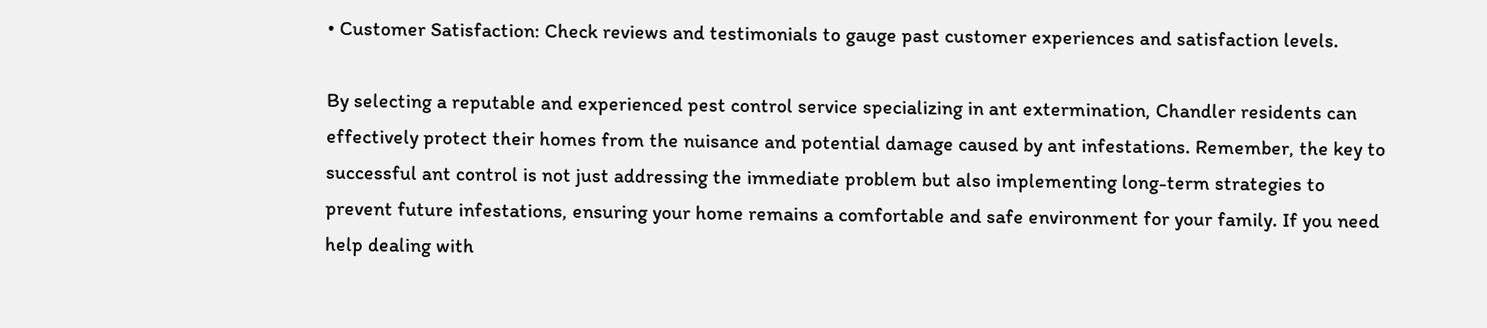• Customer Satisfaction: Check reviews and testimonials to gauge past customer experiences and satisfaction levels.

By selecting a reputable and experienced pest control service specializing in ant extermination, Chandler residents can effectively protect their homes from the nuisance and potential damage caused by ant infestations. Remember, the key to successful ant control is not just addressing the immediate problem but also implementing long-term strategies to prevent future infestations, ensuring your home remains a comfortable and safe environment for your family. If you need help dealing with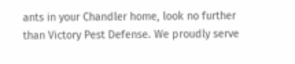ants in your Chandler home, look no further than Victory Pest Defense. We proudly serve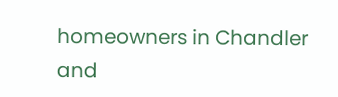homeowners in Chandler and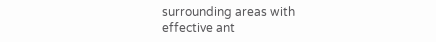surrounding areas with effective ant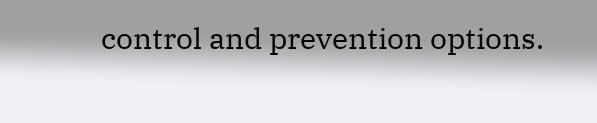control and prevention options.